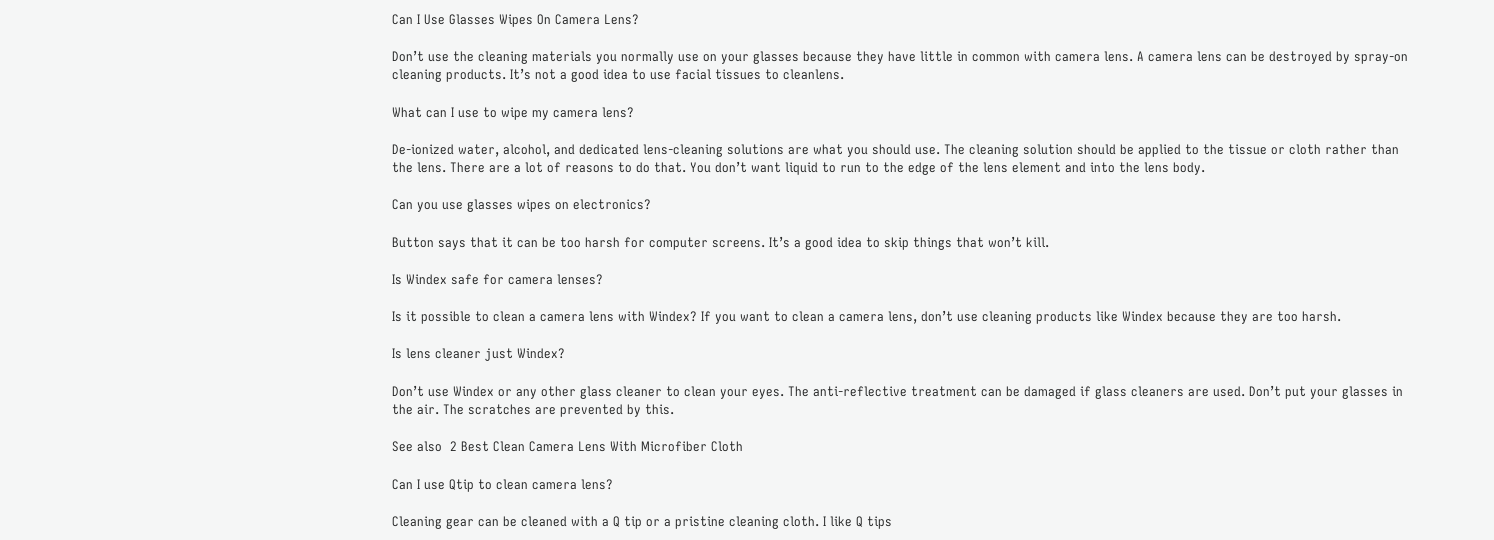Can I Use Glasses Wipes On Camera Lens?

Don’t use the cleaning materials you normally use on your glasses because they have little in common with camera lens. A camera lens can be destroyed by spray-on cleaning products. It’s not a good idea to use facial tissues to cleanlens.

What can I use to wipe my camera lens?

De-ionized water, alcohol, and dedicated lens-cleaning solutions are what you should use. The cleaning solution should be applied to the tissue or cloth rather than the lens. There are a lot of reasons to do that. You don’t want liquid to run to the edge of the lens element and into the lens body.

Can you use glasses wipes on electronics?

Button says that it can be too harsh for computer screens. It’s a good idea to skip things that won’t kill.

Is Windex safe for camera lenses?

Is it possible to clean a camera lens with Windex? If you want to clean a camera lens, don’t use cleaning products like Windex because they are too harsh.

Is lens cleaner just Windex?

Don’t use Windex or any other glass cleaner to clean your eyes. The anti-reflective treatment can be damaged if glass cleaners are used. Don’t put your glasses in the air. The scratches are prevented by this.

See also  2 Best Clean Camera Lens With Microfiber Cloth

Can I use Qtip to clean camera lens?

Cleaning gear can be cleaned with a Q tip or a pristine cleaning cloth. I like Q tips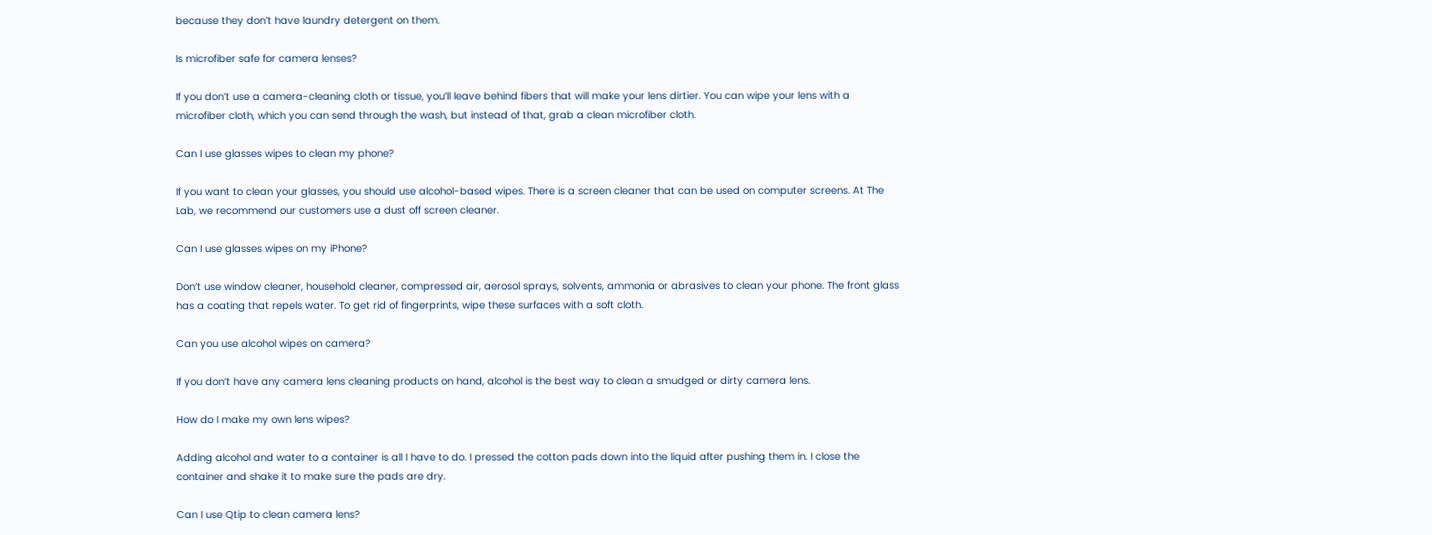because they don’t have laundry detergent on them.

Is microfiber safe for camera lenses?

If you don’t use a camera-cleaning cloth or tissue, you’ll leave behind fibers that will make your lens dirtier. You can wipe your lens with a microfiber cloth, which you can send through the wash, but instead of that, grab a clean microfiber cloth.

Can I use glasses wipes to clean my phone?

If you want to clean your glasses, you should use alcohol-based wipes. There is a screen cleaner that can be used on computer screens. At The Lab, we recommend our customers use a dust off screen cleaner.

Can I use glasses wipes on my iPhone?

Don’t use window cleaner, household cleaner, compressed air, aerosol sprays, solvents, ammonia or abrasives to clean your phone. The front glass has a coating that repels water. To get rid of fingerprints, wipe these surfaces with a soft cloth.

Can you use alcohol wipes on camera?

If you don’t have any camera lens cleaning products on hand, alcohol is the best way to clean a smudged or dirty camera lens.

How do I make my own lens wipes?

Adding alcohol and water to a container is all I have to do. I pressed the cotton pads down into the liquid after pushing them in. I close the container and shake it to make sure the pads are dry.

Can I use Qtip to clean camera lens?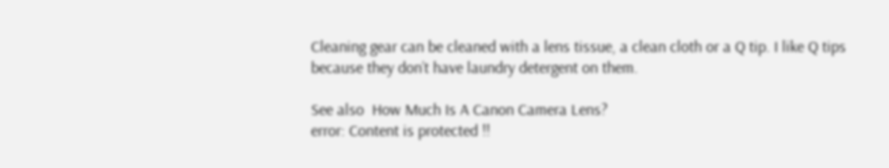Cleaning gear can be cleaned with a lens tissue, a clean cloth or a Q tip. I like Q tips because they don’t have laundry detergent on them.

See also  How Much Is A Canon Camera Lens?
error: Content is protected !!